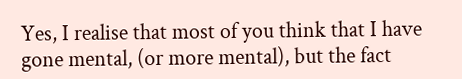Yes, I realise that most of you think that I have gone mental, (or more mental), but the fact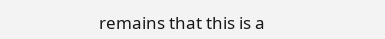remains that this is a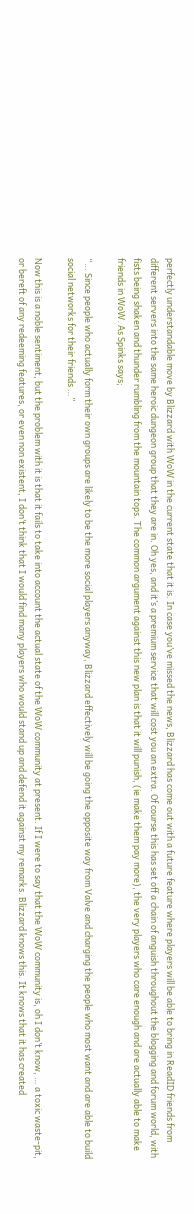perfectly understandable move by Blizzard with WoW in the current state that it is. In case you’ve missed the news, Blizzard has come out with a future feature where players will be able to bring in ReadID friends from different servers into the same heroic dungeon group that they are in. Oh yes, and it’s a premium service that will cost you an extra. Of course this has set off a chain of anguish throughout the blogging and forum world, with fists being shaken and thunder rumbling from the mountain tops. The common argument against this new plan is that it will punish, (ie make them pay more), the very players who care enough and are actually able to make friends in WoW. As Spinks says;

“… Since people who actually form their own groups are likely to be the more social players anyway, Blizzard effectively will be going the opposite way from Valve and charging the people who most want and are able to build social networks for their friends …”

Now this is a noble sentiment, but the problem with it is that it fails to take into account the actual state of the WoW community at present. If I were to say that the WoW community is, oh I don’t know, … a toxic waste-pit, or bereft of any redeeming features, or even non existent, I don’t think that I would find many players who would stand up and defend it against my remarks. Blizzard knows this. It knows that it has created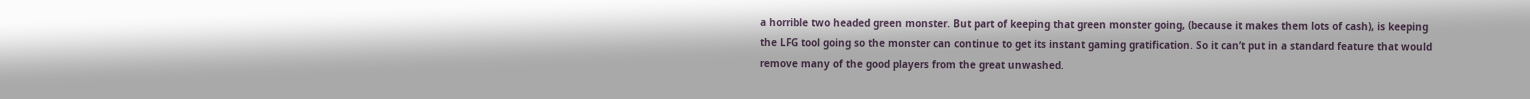a horrible two headed green monster. But part of keeping that green monster going, (because it makes them lots of cash), is keeping the LFG tool going so the monster can continue to get its instant gaming gratification. So it can’t put in a standard feature that would remove many of the good players from the great unwashed.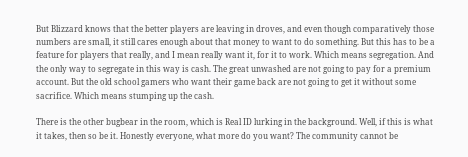But Blizzard knows that the better players are leaving in droves, and even though comparatively those numbers are small, it still cares enough about that money to want to do something. But this has to be a feature for players that really, and I mean really want it, for it to work. Which means segregation. And the only way to segregate in this way is cash. The great unwashed are not going to pay for a premium account. But the old school gamers who want their game back are not going to get it without some sacrifice. Which means stumping up the cash.

There is the other bugbear in the room, which is Real ID lurking in the background. Well, if this is what it takes, then so be it. Honestly everyone, what more do you want? The community cannot be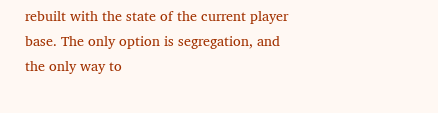rebuilt with the state of the current player base. The only option is segregation, and the only way to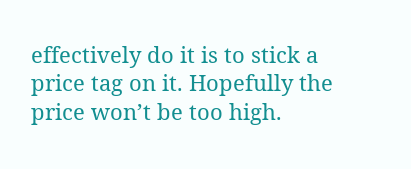effectively do it is to stick a price tag on it. Hopefully the price won’t be too high.